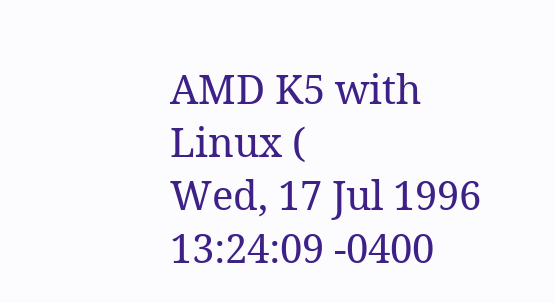AMD K5 with Linux (
Wed, 17 Jul 1996 13:24:09 -0400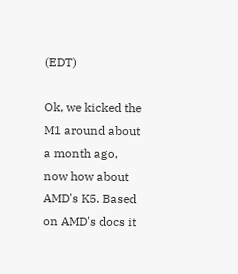(EDT)

Ok, we kicked the M1 around about a month ago, now how about
AMD's K5. Based on AMD's docs it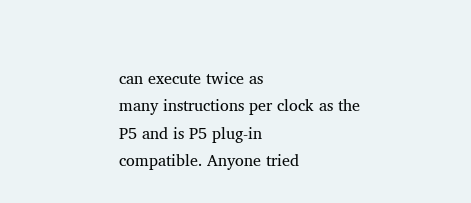can execute twice as
many instructions per clock as the P5 and is P5 plug-in
compatible. Anyone tried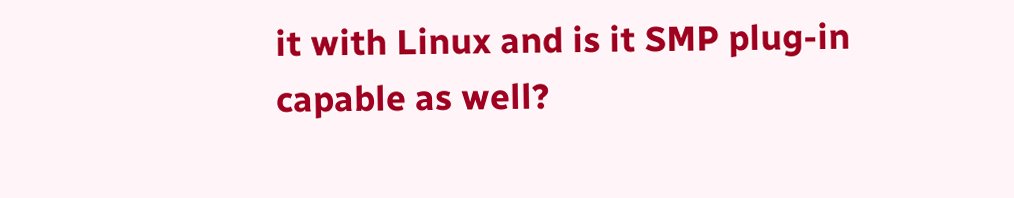it with Linux and is it SMP plug-in
capable as well?